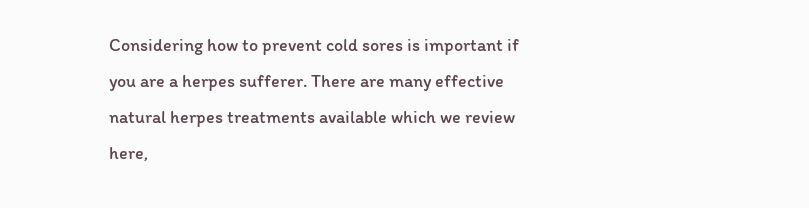Considering how to prevent cold sores is important if you are a herpes sufferer. There are many effective natural herpes treatments available which we review here,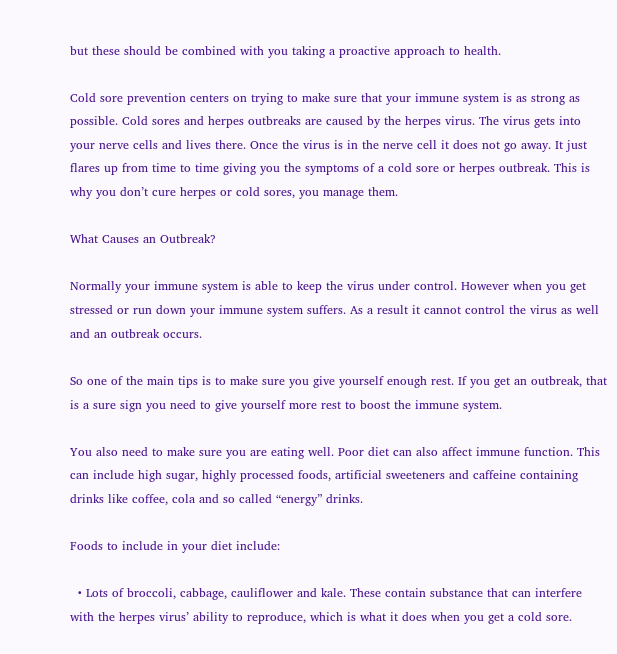but these should be combined with you taking a proactive approach to health.

Cold sore prevention centers on trying to make sure that your immune system is as strong as possible. Cold sores and herpes outbreaks are caused by the herpes virus. The virus gets into your nerve cells and lives there. Once the virus is in the nerve cell it does not go away. It just flares up from time to time giving you the symptoms of a cold sore or herpes outbreak. This is why you don’t cure herpes or cold sores, you manage them.

What Causes an Outbreak?

Normally your immune system is able to keep the virus under control. However when you get stressed or run down your immune system suffers. As a result it cannot control the virus as well and an outbreak occurs.

So one of the main tips is to make sure you give yourself enough rest. If you get an outbreak, that is a sure sign you need to give yourself more rest to boost the immune system.

You also need to make sure you are eating well. Poor diet can also affect immune function. This can include high sugar, highly processed foods, artificial sweeteners and caffeine containing drinks like coffee, cola and so called “energy” drinks.

Foods to include in your diet include:

  • Lots of broccoli, cabbage, cauliflower and kale. These contain substance that can interfere with the herpes virus’ ability to reproduce, which is what it does when you get a cold sore.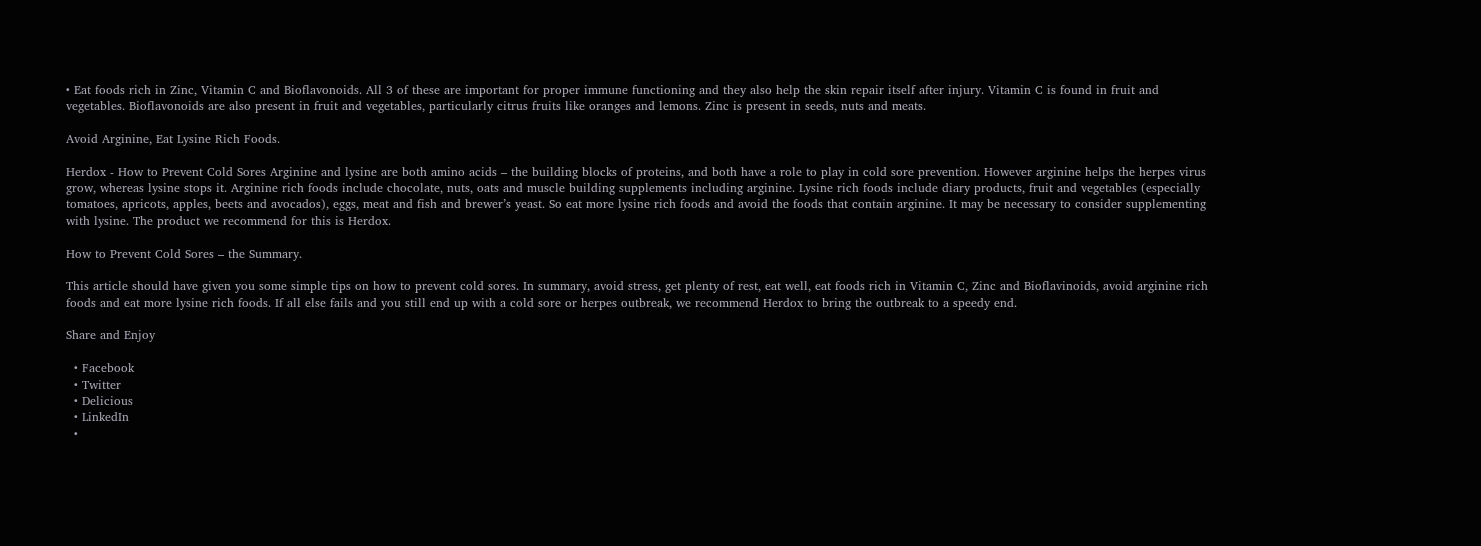• Eat foods rich in Zinc, Vitamin C and Bioflavonoids. All 3 of these are important for proper immune functioning and they also help the skin repair itself after injury. Vitamin C is found in fruit and vegetables. Bioflavonoids are also present in fruit and vegetables, particularly citrus fruits like oranges and lemons. Zinc is present in seeds, nuts and meats.

Avoid Arginine, Eat Lysine Rich Foods.

Herdox - How to Prevent Cold Sores Arginine and lysine are both amino acids – the building blocks of proteins, and both have a role to play in cold sore prevention. However arginine helps the herpes virus grow, whereas lysine stops it. Arginine rich foods include chocolate, nuts, oats and muscle building supplements including arginine. Lysine rich foods include diary products, fruit and vegetables (especially tomatoes, apricots, apples, beets and avocados), eggs, meat and fish and brewer’s yeast. So eat more lysine rich foods and avoid the foods that contain arginine. It may be necessary to consider supplementing with lysine. The product we recommend for this is Herdox.

How to Prevent Cold Sores – the Summary.

This article should have given you some simple tips on how to prevent cold sores. In summary, avoid stress, get plenty of rest, eat well, eat foods rich in Vitamin C, Zinc and Bioflavinoids, avoid arginine rich foods and eat more lysine rich foods. If all else fails and you still end up with a cold sore or herpes outbreak, we recommend Herdox to bring the outbreak to a speedy end.

Share and Enjoy

  • Facebook
  • Twitter
  • Delicious
  • LinkedIn
  •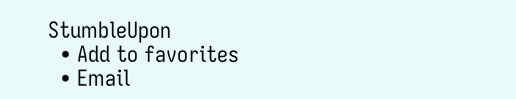StumbleUpon
  • Add to favorites
  • Email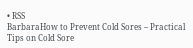• RSS
BarbaraHow to Prevent Cold Sores – Practical Tips on Cold Sore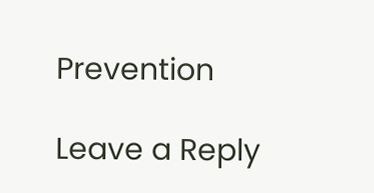Prevention

Leave a Reply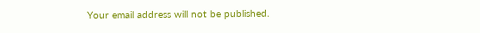Your email address will not be published.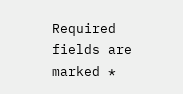Required fields are marked *